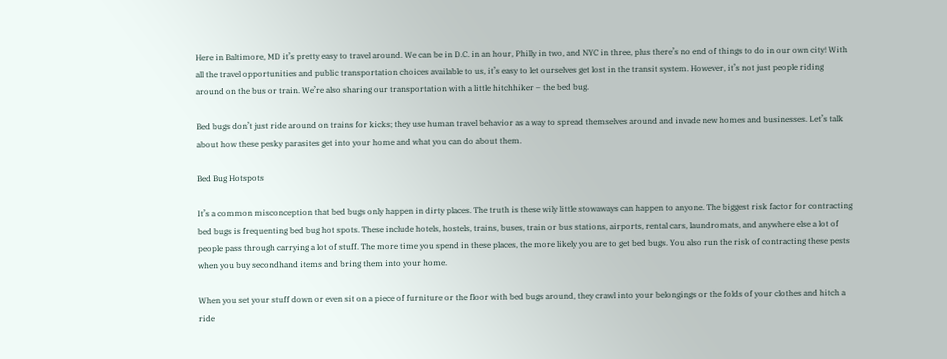Here in Baltimore, MD it’s pretty easy to travel around. We can be in D.C. in an hour, Philly in two, and NYC in three, plus there’s no end of things to do in our own city! With all the travel opportunities and public transportation choices available to us, it’s easy to let ourselves get lost in the transit system. However, it’s not just people riding around on the bus or train. We’re also sharing our transportation with a little hitchhiker – the bed bug.

Bed bugs don’t just ride around on trains for kicks; they use human travel behavior as a way to spread themselves around and invade new homes and businesses. Let’s talk about how these pesky parasites get into your home and what you can do about them.

Bed Bug Hotspots

It’s a common misconception that bed bugs only happen in dirty places. The truth is these wily little stowaways can happen to anyone. The biggest risk factor for contracting bed bugs is frequenting bed bug hot spots. These include hotels, hostels, trains, buses, train or bus stations, airports, rental cars, laundromats, and anywhere else a lot of people pass through carrying a lot of stuff. The more time you spend in these places, the more likely you are to get bed bugs. You also run the risk of contracting these pests when you buy secondhand items and bring them into your home.

When you set your stuff down or even sit on a piece of furniture or the floor with bed bugs around, they crawl into your belongings or the folds of your clothes and hitch a ride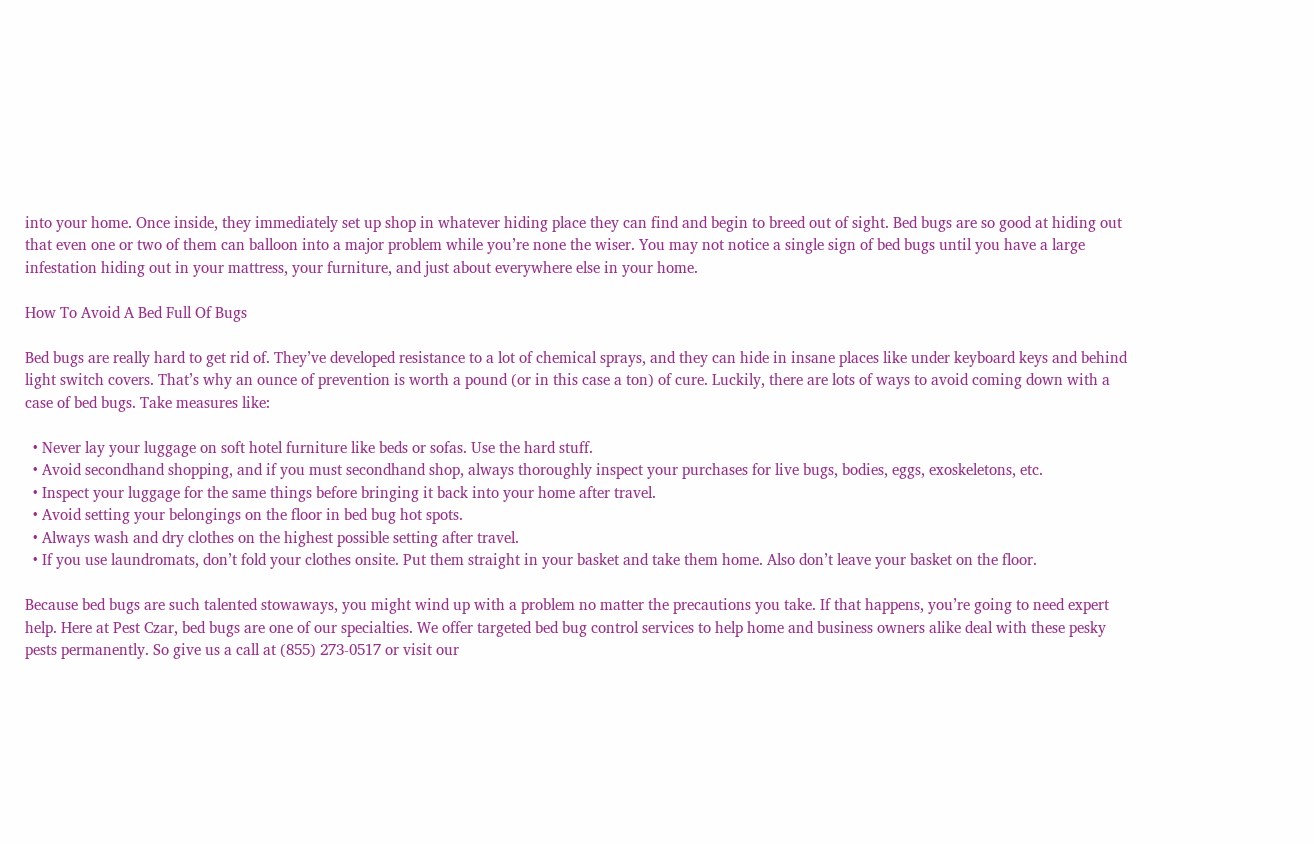into your home. Once inside, they immediately set up shop in whatever hiding place they can find and begin to breed out of sight. Bed bugs are so good at hiding out that even one or two of them can balloon into a major problem while you’re none the wiser. You may not notice a single sign of bed bugs until you have a large infestation hiding out in your mattress, your furniture, and just about everywhere else in your home.

How To Avoid A Bed Full Of Bugs

Bed bugs are really hard to get rid of. They’ve developed resistance to a lot of chemical sprays, and they can hide in insane places like under keyboard keys and behind light switch covers. That’s why an ounce of prevention is worth a pound (or in this case a ton) of cure. Luckily, there are lots of ways to avoid coming down with a case of bed bugs. Take measures like:

  • Never lay your luggage on soft hotel furniture like beds or sofas. Use the hard stuff.
  • Avoid secondhand shopping, and if you must secondhand shop, always thoroughly inspect your purchases for live bugs, bodies, eggs, exoskeletons, etc.
  • Inspect your luggage for the same things before bringing it back into your home after travel.
  • Avoid setting your belongings on the floor in bed bug hot spots.
  • Always wash and dry clothes on the highest possible setting after travel.
  • If you use laundromats, don’t fold your clothes onsite. Put them straight in your basket and take them home. Also don’t leave your basket on the floor.

Because bed bugs are such talented stowaways, you might wind up with a problem no matter the precautions you take. If that happens, you’re going to need expert help. Here at Pest Czar, bed bugs are one of our specialties. We offer targeted bed bug control services to help home and business owners alike deal with these pesky pests permanently. So give us a call at (855) 273-0517 or visit our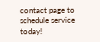contact page to schedule service today!